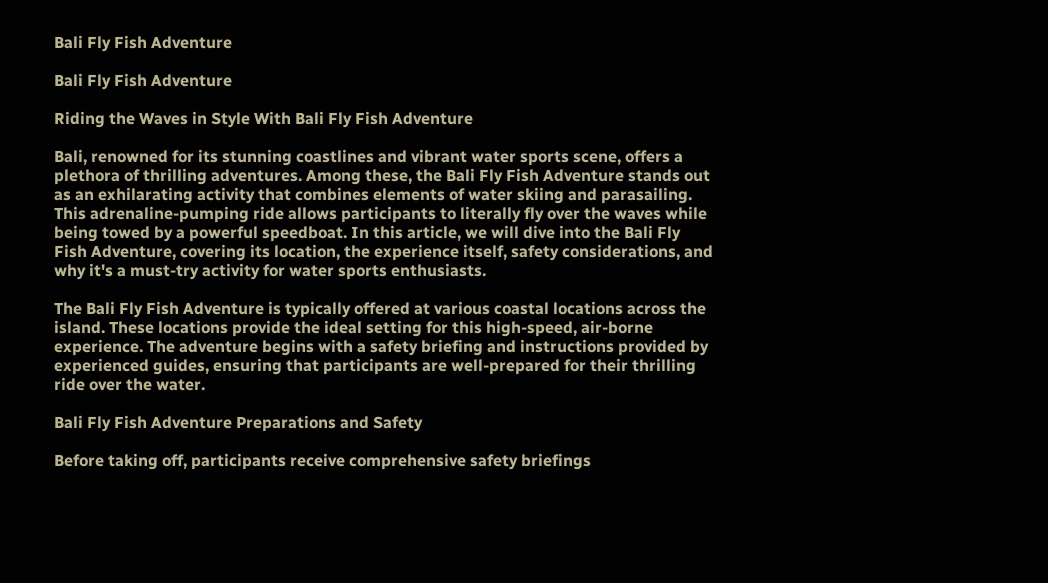Bali Fly Fish Adventure

Bali Fly Fish Adventure

Riding the Waves in Style With Bali Fly Fish Adventure

Bali, renowned for its stunning coastlines and vibrant water sports scene, offers a plethora of thrilling adventures. Among these, the Bali Fly Fish Adventure stands out as an exhilarating activity that combines elements of water skiing and parasailing. This adrenaline-pumping ride allows participants to literally fly over the waves while being towed by a powerful speedboat. In this article, we will dive into the Bali Fly Fish Adventure, covering its location, the experience itself, safety considerations, and why it's a must-try activity for water sports enthusiasts.

The Bali Fly Fish Adventure is typically offered at various coastal locations across the island. These locations provide the ideal setting for this high-speed, air-borne experience. The adventure begins with a safety briefing and instructions provided by experienced guides, ensuring that participants are well-prepared for their thrilling ride over the water.

Bali Fly Fish Adventure Preparations and Safety

Before taking off, participants receive comprehensive safety briefings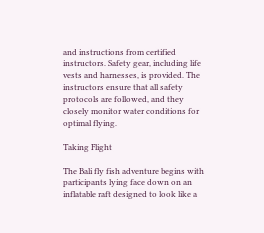and instructions from certified instructors. Safety gear, including life vests and harnesses, is provided. The instructors ensure that all safety protocols are followed, and they closely monitor water conditions for optimal flying.

Taking Flight

The Bali fly fish adventure begins with participants lying face down on an inflatable raft designed to look like a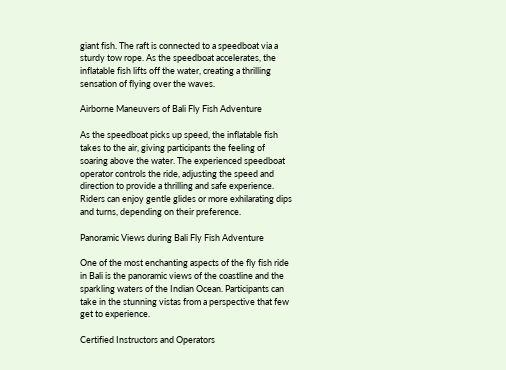giant fish. The raft is connected to a speedboat via a sturdy tow rope. As the speedboat accelerates, the inflatable fish lifts off the water, creating a thrilling sensation of flying over the waves.

Airborne Maneuvers of Bali Fly Fish Adventure

As the speedboat picks up speed, the inflatable fish takes to the air, giving participants the feeling of soaring above the water. The experienced speedboat operator controls the ride, adjusting the speed and direction to provide a thrilling and safe experience. Riders can enjoy gentle glides or more exhilarating dips and turns, depending on their preference.

Panoramic Views during Bali Fly Fish Adventure

One of the most enchanting aspects of the fly fish ride in Bali is the panoramic views of the coastline and the sparkling waters of the Indian Ocean. Participants can take in the stunning vistas from a perspective that few get to experience.

Certified Instructors and Operators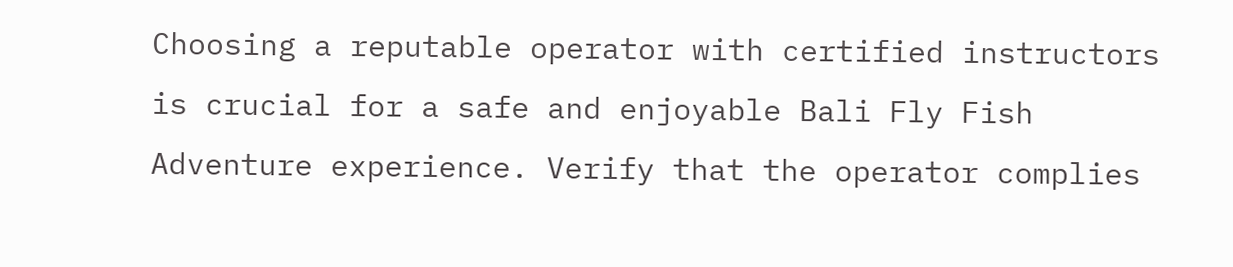Choosing a reputable operator with certified instructors is crucial for a safe and enjoyable Bali Fly Fish Adventure experience. Verify that the operator complies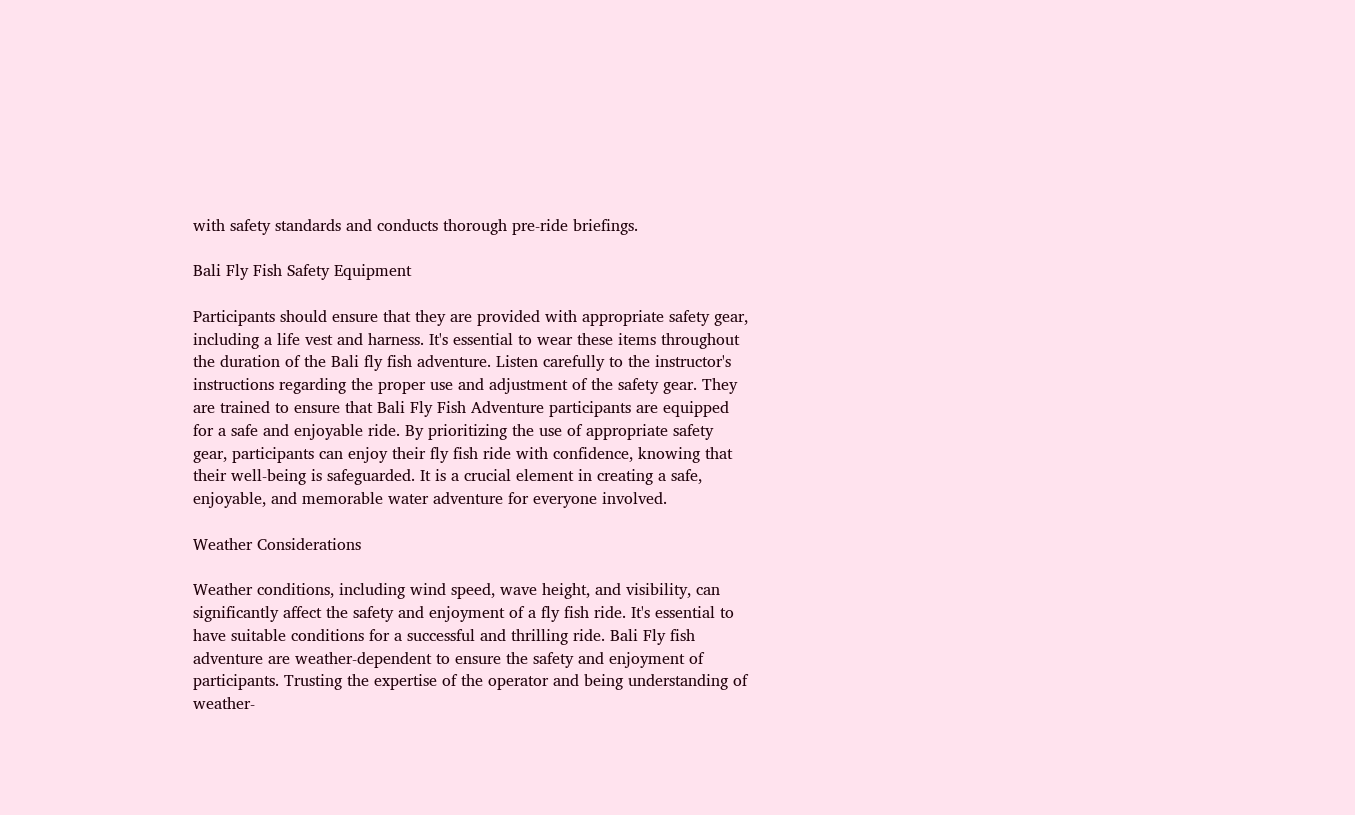with safety standards and conducts thorough pre-ride briefings.

Bali Fly Fish Safety Equipment

Participants should ensure that they are provided with appropriate safety gear, including a life vest and harness. It's essential to wear these items throughout the duration of the Bali fly fish adventure. Listen carefully to the instructor's instructions regarding the proper use and adjustment of the safety gear. They are trained to ensure that Bali Fly Fish Adventure participants are equipped for a safe and enjoyable ride. By prioritizing the use of appropriate safety gear, participants can enjoy their fly fish ride with confidence, knowing that their well-being is safeguarded. It is a crucial element in creating a safe, enjoyable, and memorable water adventure for everyone involved.

Weather Considerations

Weather conditions, including wind speed, wave height, and visibility, can significantly affect the safety and enjoyment of a fly fish ride. It's essential to have suitable conditions for a successful and thrilling ride. Bali Fly fish adventure are weather-dependent to ensure the safety and enjoyment of participants. Trusting the expertise of the operator and being understanding of weather-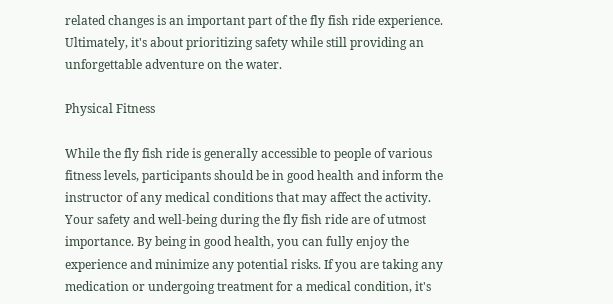related changes is an important part of the fly fish ride experience. Ultimately, it's about prioritizing safety while still providing an unforgettable adventure on the water.

Physical Fitness

While the fly fish ride is generally accessible to people of various fitness levels, participants should be in good health and inform the instructor of any medical conditions that may affect the activity. Your safety and well-being during the fly fish ride are of utmost importance. By being in good health, you can fully enjoy the experience and minimize any potential risks. If you are taking any medication or undergoing treatment for a medical condition, it's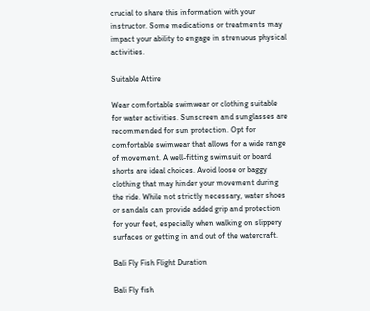crucial to share this information with your instructor. Some medications or treatments may impact your ability to engage in strenuous physical activities.

Suitable Attire

Wear comfortable swimwear or clothing suitable for water activities. Sunscreen and sunglasses are recommended for sun protection. Opt for comfortable swimwear that allows for a wide range of movement. A well-fitting swimsuit or board shorts are ideal choices. Avoid loose or baggy clothing that may hinder your movement during the ride. While not strictly necessary, water shoes or sandals can provide added grip and protection for your feet, especially when walking on slippery surfaces or getting in and out of the watercraft.

Bali Fly Fish Flight Duration

Bali Fly fish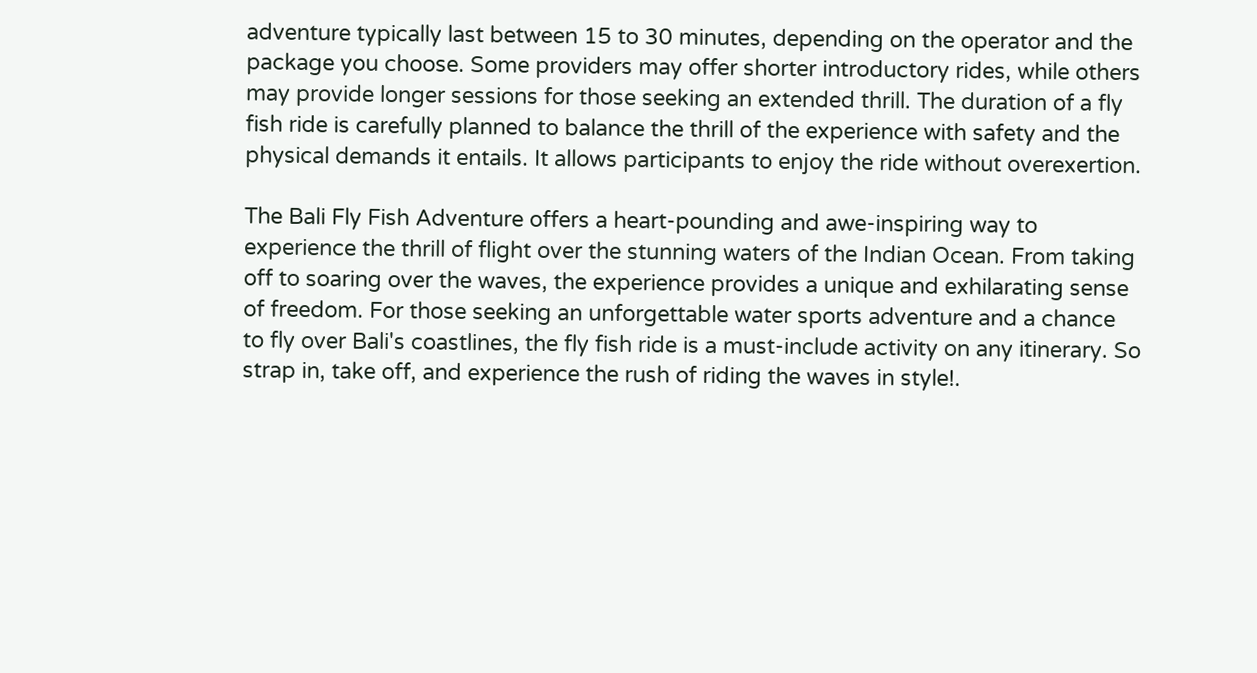adventure typically last between 15 to 30 minutes, depending on the operator and the package you choose. Some providers may offer shorter introductory rides, while others may provide longer sessions for those seeking an extended thrill. The duration of a fly fish ride is carefully planned to balance the thrill of the experience with safety and the physical demands it entails. It allows participants to enjoy the ride without overexertion.

The Bali Fly Fish Adventure offers a heart-pounding and awe-inspiring way to experience the thrill of flight over the stunning waters of the Indian Ocean. From taking off to soaring over the waves, the experience provides a unique and exhilarating sense of freedom. For those seeking an unforgettable water sports adventure and a chance to fly over Bali's coastlines, the fly fish ride is a must-include activity on any itinerary. So strap in, take off, and experience the rush of riding the waves in style!.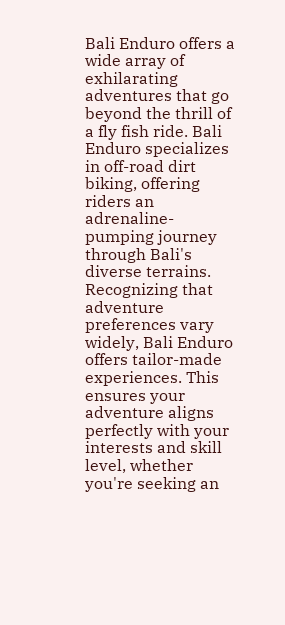Bali Enduro offers a wide array of exhilarating adventures that go beyond the thrill of a fly fish ride. Bali Enduro specializes in off-road dirt biking, offering riders an adrenaline-pumping journey through Bali's diverse terrains. Recognizing that adventure preferences vary widely, Bali Enduro offers tailor-made experiences. This ensures your adventure aligns perfectly with your interests and skill level, whether you're seeking an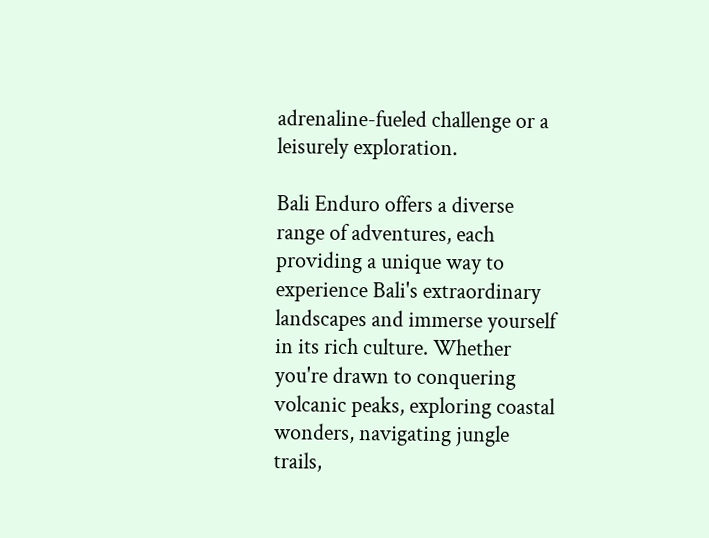adrenaline-fueled challenge or a leisurely exploration.

Bali Enduro offers a diverse range of adventures, each providing a unique way to experience Bali's extraordinary landscapes and immerse yourself in its rich culture. Whether you're drawn to conquering volcanic peaks, exploring coastal wonders, navigating jungle trails,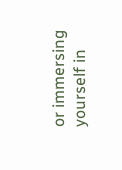or immersing yourself in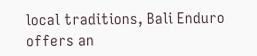local traditions, Bali Enduro offers an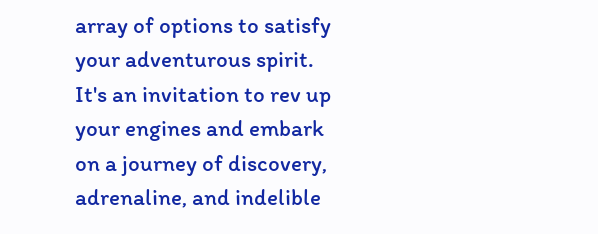array of options to satisfy your adventurous spirit. It's an invitation to rev up your engines and embark on a journey of discovery, adrenaline, and indelible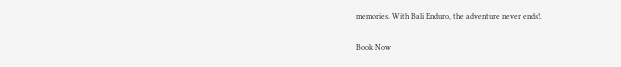memories. With Bali Enduro, the adventure never ends!.

Book Now